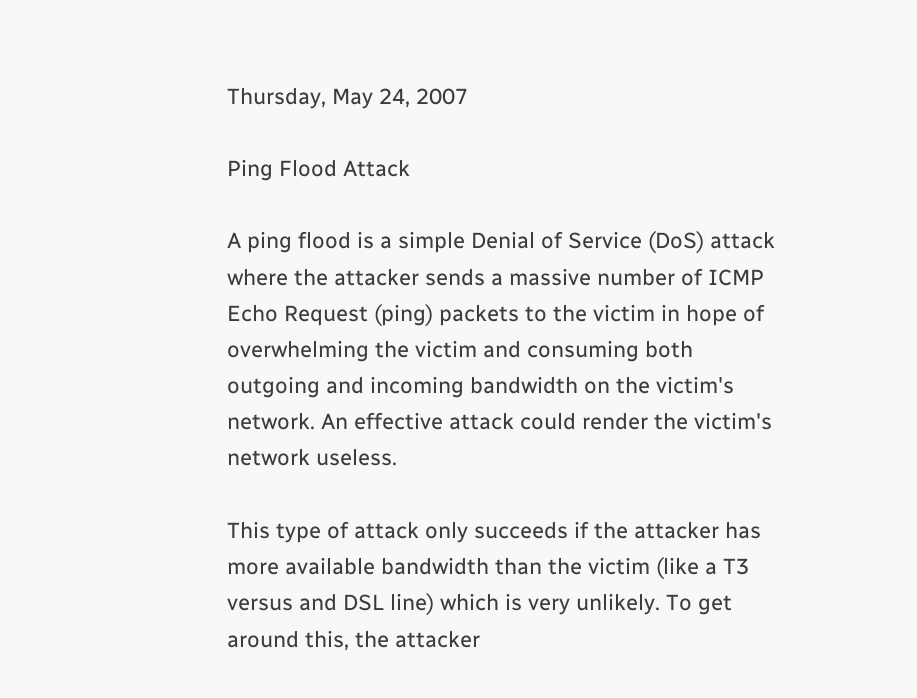Thursday, May 24, 2007

Ping Flood Attack

A ping flood is a simple Denial of Service (DoS) attack where the attacker sends a massive number of ICMP Echo Request (ping) packets to the victim in hope of overwhelming the victim and consuming both outgoing and incoming bandwidth on the victim's network. An effective attack could render the victim's network useless.

This type of attack only succeeds if the attacker has more available bandwidth than the victim (like a T3 versus and DSL line) which is very unlikely. To get around this, the attacker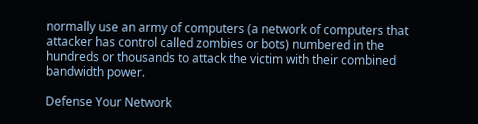normally use an army of computers (a network of computers that attacker has control called zombies or bots) numbered in the hundreds or thousands to attack the victim with their combined bandwidth power.

Defense Your Network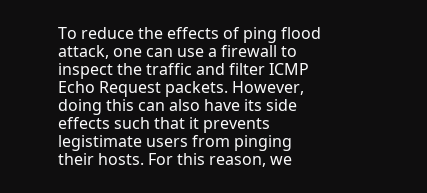To reduce the effects of ping flood attack, one can use a firewall to inspect the traffic and filter ICMP Echo Request packets. However, doing this can also have its side effects such that it prevents legistimate users from pinging their hosts. For this reason, we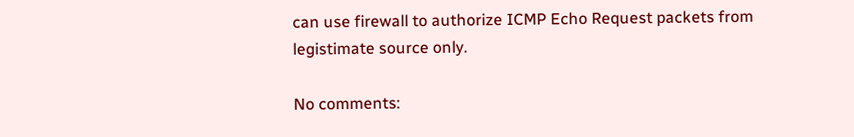can use firewall to authorize ICMP Echo Request packets from legistimate source only.

No comments: